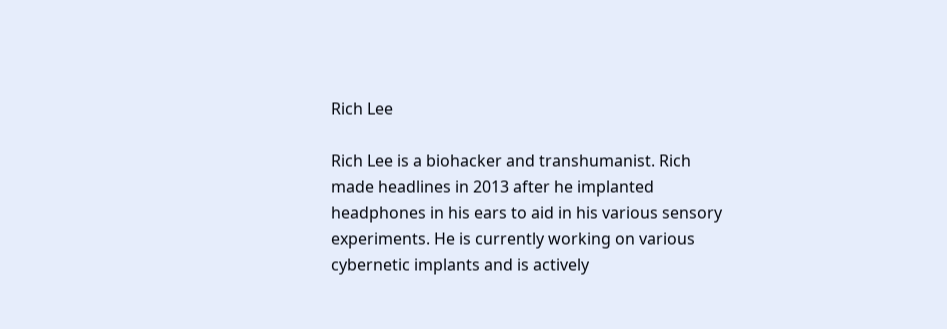Rich Lee

Rich Lee is a biohacker and transhumanist. Rich made headlines in 2013 after he implanted headphones in his ears to aid in his various sensory experiments. He is currently working on various cybernetic implants and is actively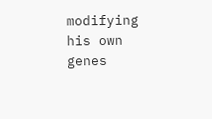modifying his own genes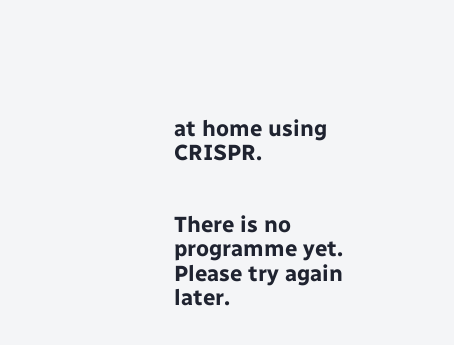at home using CRISPR.


There is no programme yet. Please try again later.